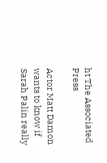ht The Associated Press

Actor Matt Damon wants to know if Sarah Palin really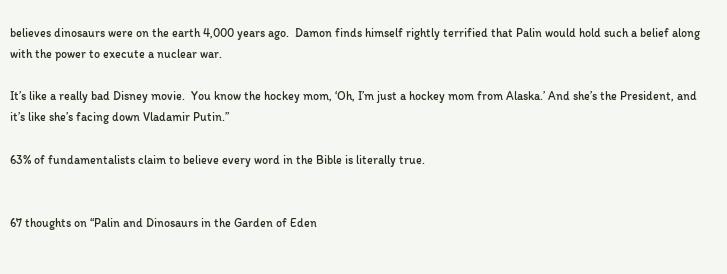believes dinosaurs were on the earth 4,000 years ago.  Damon finds himself rightly terrified that Palin would hold such a belief along with the power to execute a nuclear war.

It’s like a really bad Disney movie.  You know the hockey mom, ‘Oh, I’m just a hockey mom from Alaska.’ And she’s the President, and it’s like she’s facing down Vladamir Putin.”

63% of fundamentalists claim to believe every word in the Bible is literally true.


67 thoughts on “Palin and Dinosaurs in the Garden of Eden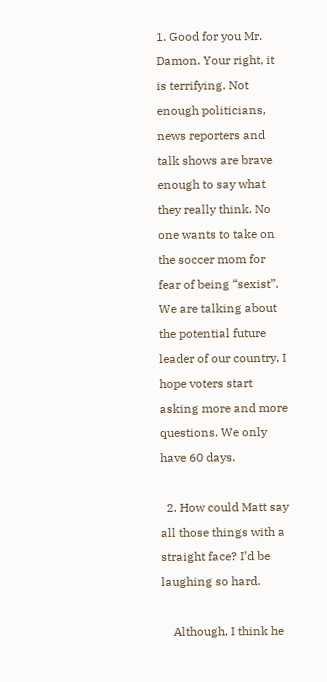1. Good for you Mr. Damon. Your right, it is terrifying. Not enough politicians, news reporters and talk shows are brave enough to say what they really think. No one wants to take on the soccer mom for fear of being “sexist”. We are talking about the potential future leader of our country, I hope voters start asking more and more questions. We only have 60 days.

  2. How could Matt say all those things with a straight face? I’d be laughing so hard.

    Although, I think he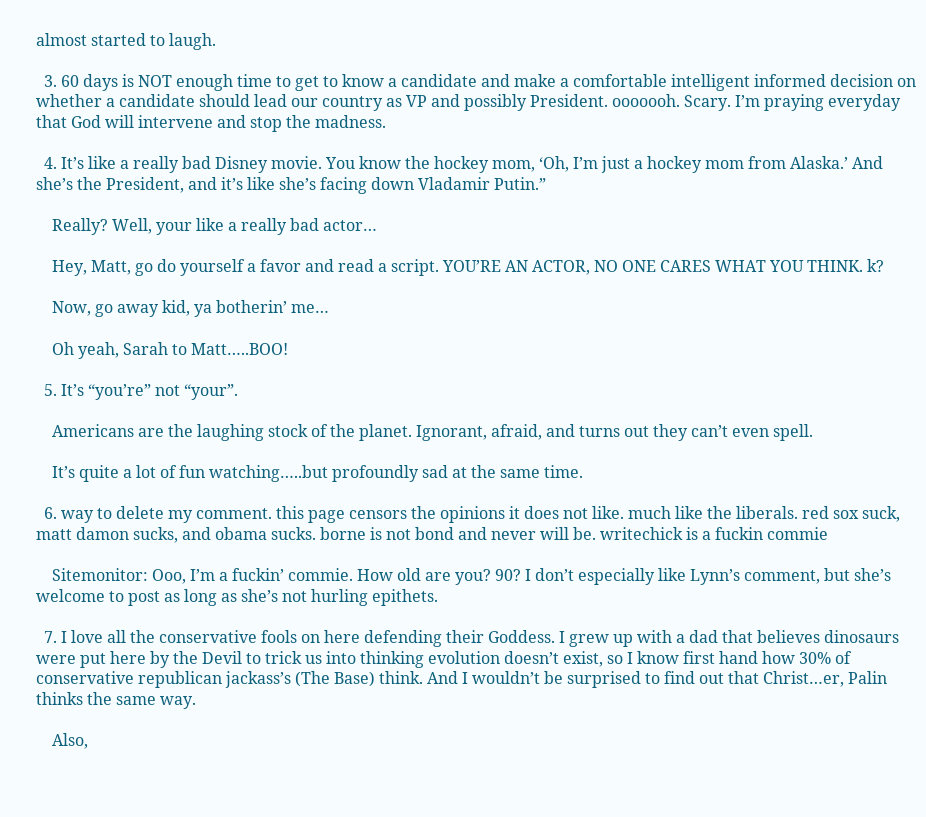almost started to laugh.

  3. 60 days is NOT enough time to get to know a candidate and make a comfortable intelligent informed decision on whether a candidate should lead our country as VP and possibly President. ooooooh. Scary. I’m praying everyday that God will intervene and stop the madness.

  4. It’s like a really bad Disney movie. You know the hockey mom, ‘Oh, I’m just a hockey mom from Alaska.’ And she’s the President, and it’s like she’s facing down Vladamir Putin.”

    Really? Well, your like a really bad actor…

    Hey, Matt, go do yourself a favor and read a script. YOU’RE AN ACTOR, NO ONE CARES WHAT YOU THINK. k?

    Now, go away kid, ya botherin’ me…

    Oh yeah, Sarah to Matt…..BOO!

  5. It’s “you’re” not “your”.

    Americans are the laughing stock of the planet. Ignorant, afraid, and turns out they can’t even spell.

    It’s quite a lot of fun watching…..but profoundly sad at the same time.

  6. way to delete my comment. this page censors the opinions it does not like. much like the liberals. red sox suck, matt damon sucks, and obama sucks. borne is not bond and never will be. writechick is a fuckin commie

    Sitemonitor: Ooo, I’m a fuckin’ commie. How old are you? 90? I don’t especially like Lynn’s comment, but she’s welcome to post as long as she’s not hurling epithets.

  7. I love all the conservative fools on here defending their Goddess. I grew up with a dad that believes dinosaurs were put here by the Devil to trick us into thinking evolution doesn’t exist, so I know first hand how 30% of conservative republican jackass’s (The Base) think. And I wouldn’t be surprised to find out that Christ…er, Palin thinks the same way.

    Also,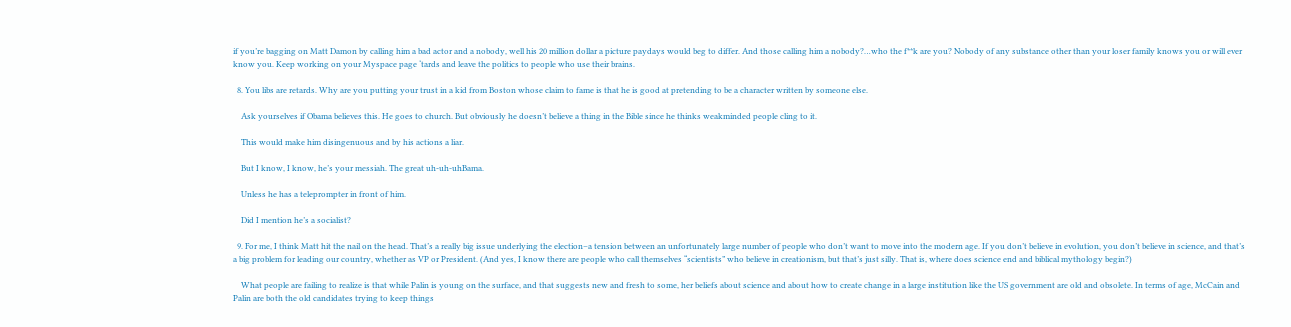if you’re bagging on Matt Damon by calling him a bad actor and a nobody, well his 20 million dollar a picture paydays would beg to differ. And those calling him a nobody?…who the f**k are you? Nobody of any substance other than your loser family knows you or will ever know you. Keep working on your Myspace page ‘tards and leave the politics to people who use their brains.

  8. You libs are retards. Why are you putting your trust in a kid from Boston whose claim to fame is that he is good at pretending to be a character written by someone else.

    Ask yourselves if Obama believes this. He goes to church. But obviously he doesn’t believe a thing in the Bible since he thinks weakminded people cling to it.

    This would make him disingenuous and by his actions a liar.

    But I know, I know, he’s your messiah. The great uh-uh-uhBama.

    Unless he has a teleprompter in front of him.

    Did I mention he’s a socialist?

  9. For me, I think Matt hit the nail on the head. That’s a really big issue underlying the election–a tension between an unfortunately large number of people who don’t want to move into the modern age. If you don’t believe in evolution, you don’t believe in science, and that’s a big problem for leading our country, whether as VP or President. (And yes, I know there are people who call themselves “scientists” who believe in creationism, but that’s just silly. That is, where does science end and biblical mythology begin?)

    What people are failing to realize is that while Palin is young on the surface, and that suggests new and fresh to some, her beliefs about science and about how to create change in a large institution like the US government are old and obsolete. In terms of age, McCain and Palin are both the old candidates trying to keep things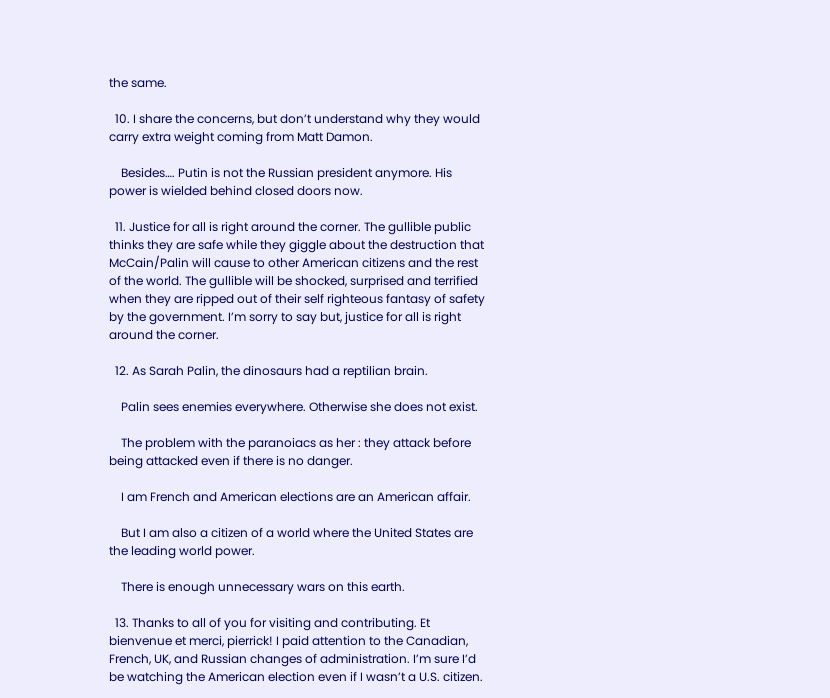the same.

  10. I share the concerns, but don’t understand why they would carry extra weight coming from Matt Damon.

    Besides…. Putin is not the Russian president anymore. His power is wielded behind closed doors now.

  11. Justice for all is right around the corner. The gullible public thinks they are safe while they giggle about the destruction that McCain/Palin will cause to other American citizens and the rest of the world. The gullible will be shocked, surprised and terrified when they are ripped out of their self righteous fantasy of safety by the government. I’m sorry to say but, justice for all is right around the corner.

  12. As Sarah Palin, the dinosaurs had a reptilian brain.

    Palin sees enemies everywhere. Otherwise she does not exist.

    The problem with the paranoiacs as her : they attack before being attacked even if there is no danger.

    I am French and American elections are an American affair.

    But I am also a citizen of a world where the United States are the leading world power.

    There is enough unnecessary wars on this earth.

  13. Thanks to all of you for visiting and contributing. Et bienvenue et merci, pierrick! I paid attention to the Canadian, French, UK, and Russian changes of administration. I’m sure I’d be watching the American election even if I wasn’t a U.S. citizen.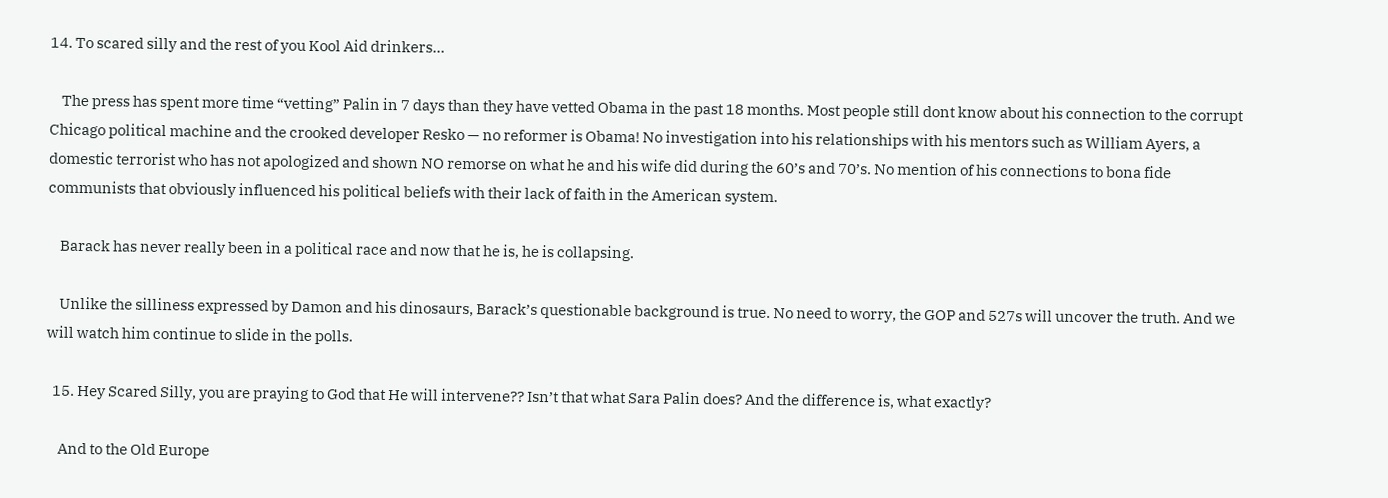14. To scared silly and the rest of you Kool Aid drinkers…

    The press has spent more time “vetting” Palin in 7 days than they have vetted Obama in the past 18 months. Most people still dont know about his connection to the corrupt Chicago political machine and the crooked developer Resko — no reformer is Obama! No investigation into his relationships with his mentors such as William Ayers, a domestic terrorist who has not apologized and shown NO remorse on what he and his wife did during the 60’s and 70’s. No mention of his connections to bona fide communists that obviously influenced his political beliefs with their lack of faith in the American system.

    Barack has never really been in a political race and now that he is, he is collapsing.

    Unlike the silliness expressed by Damon and his dinosaurs, Barack’s questionable background is true. No need to worry, the GOP and 527s will uncover the truth. And we will watch him continue to slide in the polls.

  15. Hey Scared Silly, you are praying to God that He will intervene?? Isn’t that what Sara Palin does? And the difference is, what exactly?

    And to the Old Europe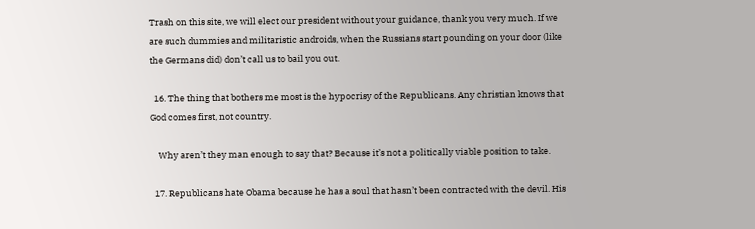Trash on this site, we will elect our president without your guidance, thank you very much. If we are such dummies and militaristic androids, when the Russians start pounding on your door (like the Germans did) don’t call us to bail you out.

  16. The thing that bothers me most is the hypocrisy of the Republicans. Any christian knows that God comes first, not country.

    Why aren’t they man enough to say that? Because it’s not a politically viable position to take.

  17. Republicans hate Obama because he has a soul that hasn’t been contracted with the devil. His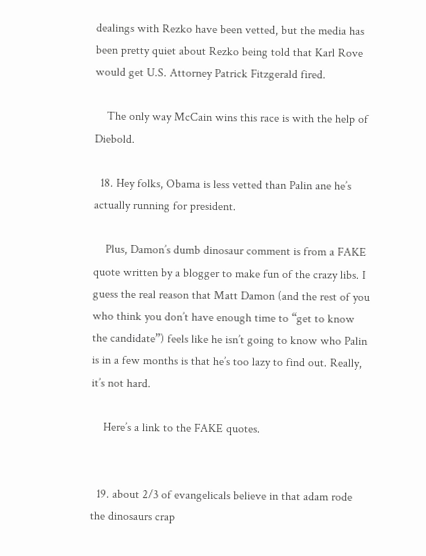dealings with Rezko have been vetted, but the media has been pretty quiet about Rezko being told that Karl Rove would get U.S. Attorney Patrick Fitzgerald fired.

    The only way McCain wins this race is with the help of Diebold.

  18. Hey folks, Obama is less vetted than Palin ane he’s actually running for president.

    Plus, Damon’s dumb dinosaur comment is from a FAKE quote written by a blogger to make fun of the crazy libs. I guess the real reason that Matt Damon (and the rest of you who think you don’t have enough time to “get to know the candidate”) feels like he isn’t going to know who Palin is in a few months is that he’s too lazy to find out. Really, it’s not hard.

    Here’s a link to the FAKE quotes.


  19. about 2/3 of evangelicals believe in that adam rode the dinosaurs crap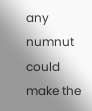any numnut could make the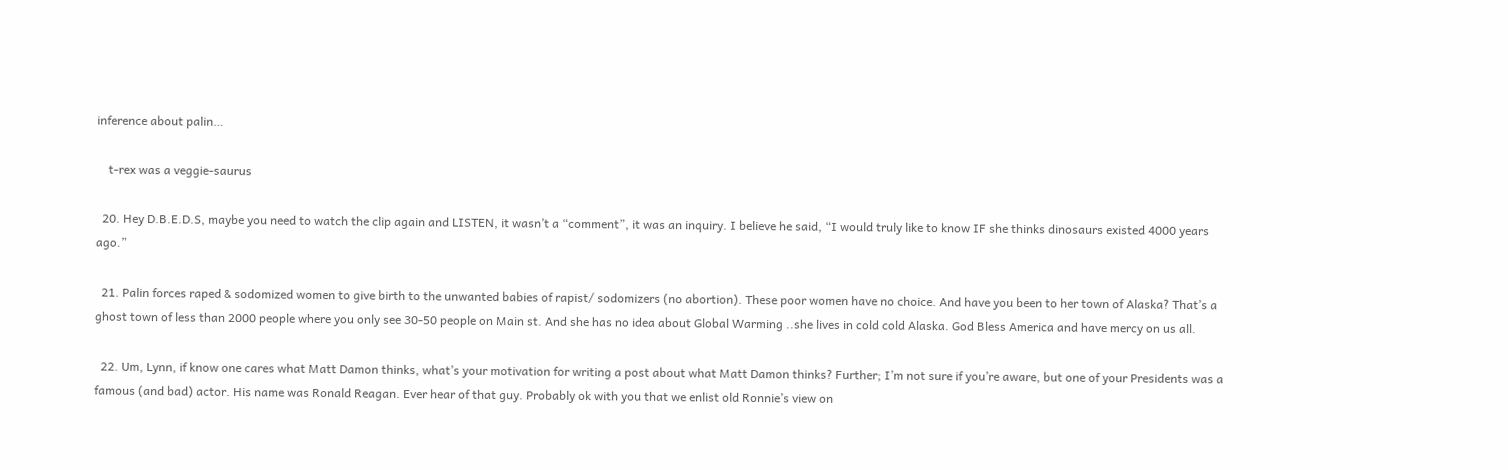inference about palin…

    t-rex was a veggie-saurus

  20. Hey D.B.E.D.S, maybe you need to watch the clip again and LISTEN, it wasn’t a “comment”, it was an inquiry. I believe he said, “I would truly like to know IF she thinks dinosaurs existed 4000 years ago.”

  21. Palin forces raped & sodomized women to give birth to the unwanted babies of rapist/ sodomizers (no abortion). These poor women have no choice. And have you been to her town of Alaska? That’s a ghost town of less than 2000 people where you only see 30-50 people on Main st. And she has no idea about Global Warming ..she lives in cold cold Alaska. God Bless America and have mercy on us all.

  22. Um, Lynn, if know one cares what Matt Damon thinks, what’s your motivation for writing a post about what Matt Damon thinks? Further; I’m not sure if you’re aware, but one of your Presidents was a famous (and bad) actor. His name was Ronald Reagan. Ever hear of that guy. Probably ok with you that we enlist old Ronnie’s view on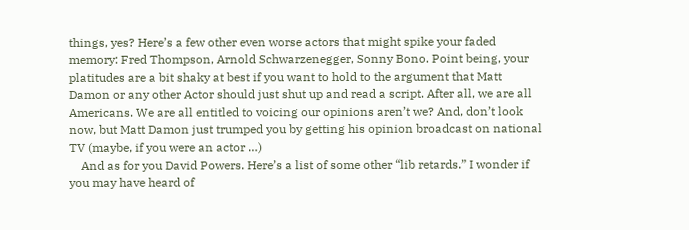things, yes? Here’s a few other even worse actors that might spike your faded memory: Fred Thompson, Arnold Schwarzenegger, Sonny Bono. Point being, your platitudes are a bit shaky at best if you want to hold to the argument that Matt Damon or any other Actor should just shut up and read a script. After all, we are all Americans. We are all entitled to voicing our opinions aren’t we? And, don’t look now, but Matt Damon just trumped you by getting his opinion broadcast on national TV (maybe, if you were an actor …)
    And as for you David Powers. Here’s a list of some other “lib retards.” I wonder if you may have heard of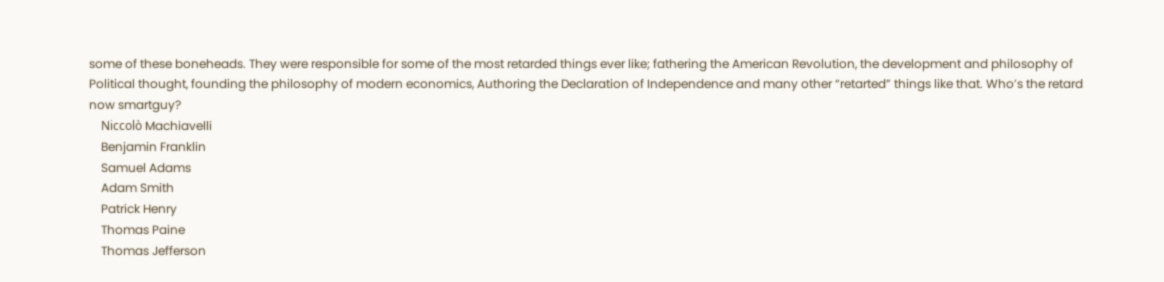some of these boneheads. They were responsible for some of the most retarded things ever like; fathering the American Revolution, the development and philosophy of Political thought, founding the philosophy of modern economics, Authoring the Declaration of Independence and many other “retarted” things like that. Who’s the retard now smartguy?
    Niccolò Machiavelli
    Benjamin Franklin
    Samuel Adams
    Adam Smith
    Patrick Henry
    Thomas Paine
    Thomas Jefferson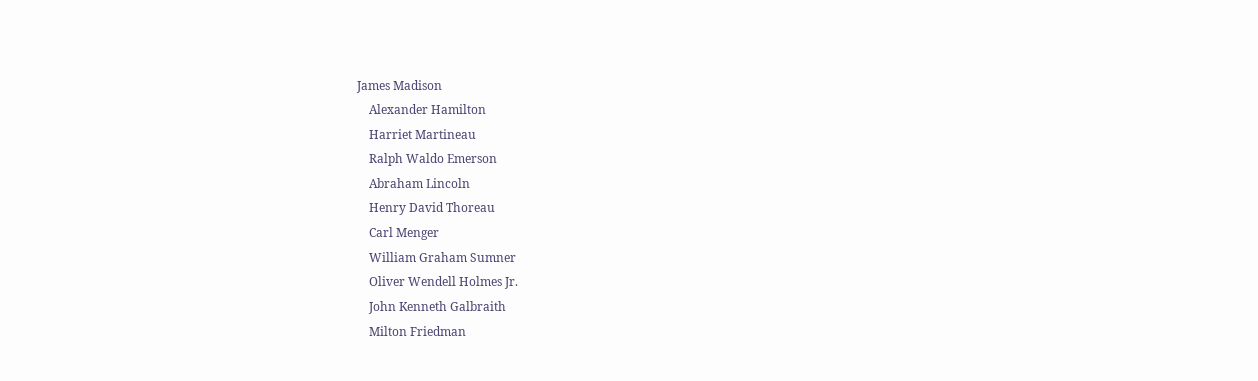James Madison
    Alexander Hamilton
    Harriet Martineau
    Ralph Waldo Emerson
    Abraham Lincoln
    Henry David Thoreau
    Carl Menger
    William Graham Sumner
    Oliver Wendell Holmes Jr.
    John Kenneth Galbraith
    Milton Friedman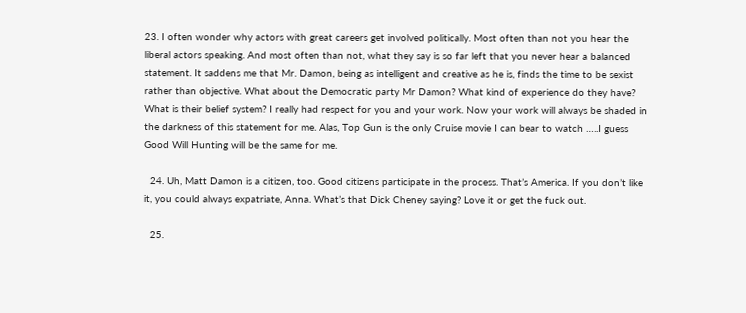23. I often wonder why actors with great careers get involved politically. Most often than not you hear the liberal actors speaking. And most often than not, what they say is so far left that you never hear a balanced statement. It saddens me that Mr. Damon, being as intelligent and creative as he is, finds the time to be sexist rather than objective. What about the Democratic party Mr Damon? What kind of experience do they have? What is their belief system? I really had respect for you and your work. Now your work will always be shaded in the darkness of this statement for me. Alas, Top Gun is the only Cruise movie I can bear to watch …..I guess Good Will Hunting will be the same for me.

  24. Uh, Matt Damon is a citizen, too. Good citizens participate in the process. That’s America. If you don’t like it, you could always expatriate, Anna. What’s that Dick Cheney saying? Love it or get the fuck out.

  25.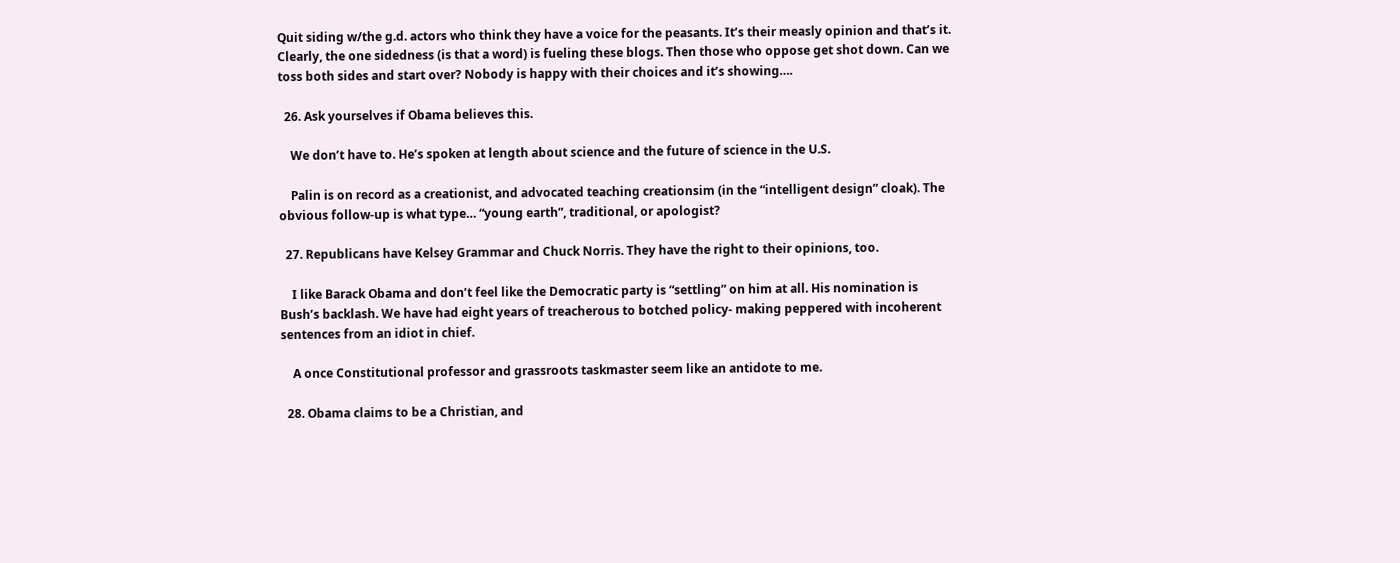Quit siding w/the g.d. actors who think they have a voice for the peasants. It’s their measly opinion and that’s it. Clearly, the one sidedness (is that a word) is fueling these blogs. Then those who oppose get shot down. Can we toss both sides and start over? Nobody is happy with their choices and it’s showing….

  26. Ask yourselves if Obama believes this.

    We don’t have to. He’s spoken at length about science and the future of science in the U.S.

    Palin is on record as a creationist, and advocated teaching creationsim (in the “intelligent design” cloak). The obvious follow-up is what type… “young earth”, traditional, or apologist?

  27. Republicans have Kelsey Grammar and Chuck Norris. They have the right to their opinions, too.

    I like Barack Obama and don’t feel like the Democratic party is “settling” on him at all. His nomination is Bush’s backlash. We have had eight years of treacherous to botched policy- making peppered with incoherent sentences from an idiot in chief.

    A once Constitutional professor and grassroots taskmaster seem like an antidote to me.

  28. Obama claims to be a Christian, and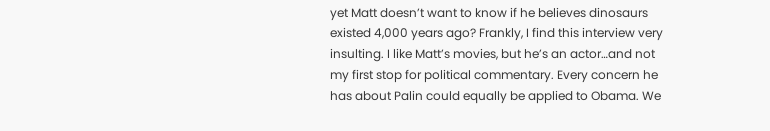yet Matt doesn’t want to know if he believes dinosaurs existed 4,000 years ago? Frankly, I find this interview very insulting. I like Matt’s movies, but he’s an actor…and not my first stop for political commentary. Every concern he has about Palin could equally be applied to Obama. We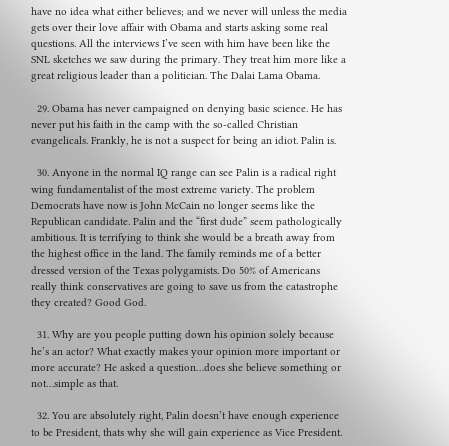have no idea what either believes; and we never will unless the media gets over their love affair with Obama and starts asking some real questions. All the interviews I’ve seen with him have been like the SNL sketches we saw during the primary. They treat him more like a great religious leader than a politician. The Dalai Lama Obama.

  29. Obama has never campaigned on denying basic science. He has never put his faith in the camp with the so-called Christian evangelicals. Frankly, he is not a suspect for being an idiot. Palin is.

  30. Anyone in the normal IQ range can see Palin is a radical right wing fundamentalist of the most extreme variety. The problem Democrats have now is John McCain no longer seems like the Republican candidate. Palin and the “first dude” seem pathologically ambitious. It is terrifying to think she would be a breath away from the highest office in the land. The family reminds me of a better dressed version of the Texas polygamists. Do 50% of Americans really think conservatives are going to save us from the catastrophe they created? Good God.

  31. Why are you people putting down his opinion solely because he’s an actor? What exactly makes your opinion more important or more accurate? He asked a question…does she believe something or not…simple as that.

  32. You are absolutely right, Palin doesn’t have enough experience to be President, thats why she will gain experience as Vice President.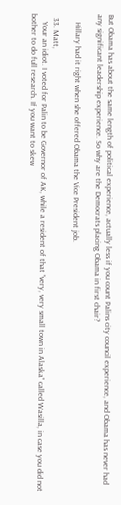But Obama has about the same length of political experience, actually less if you count Palins city council experience, and Obama has never had any significant leadership experience. So why are the Democrats placing Obama in first chair?

    Hillary had it right when she offered Obama the Vice President job.

  33. Matt,
    Your an idiot. I voted for Palin to be Governor of AK, while a resident of that “very, very small town in Alaska” called Wasilla, in case you did not bother to do full research. If you want to skew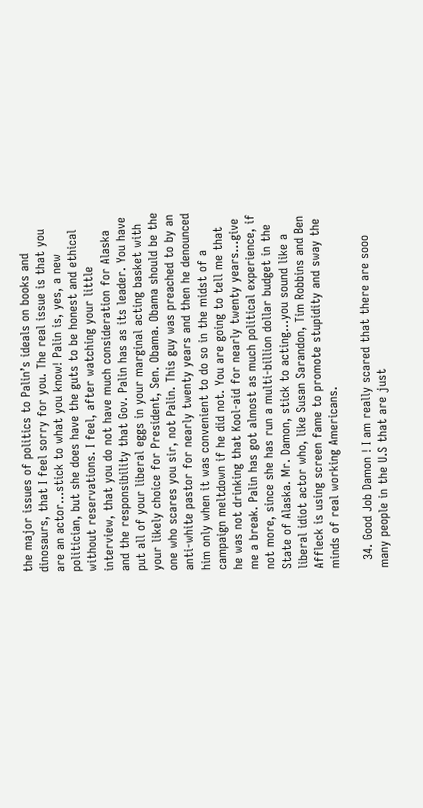the major issues of politics to Palin’s ideals on books and dinosaurs, that I feel sorry for you. The real issue is that you are an actor…stick to what you know! Palin is, yes, a new politician, but she does have the guts to be honest and ethical without reservations. I feel, after watching your little interview, that you do not have much consideration for Alaska and the responsibility that Gov. Palin has as its leader. You have put all of your liberal eggs in your marginal acting basket with your likely choice for President, Sen. Obama. Obama should be the one who scares you sir, not Palin. This guy was preached to by an anti-white pastor for nearly twenty years and then he denounced him only when it was convenient to do so in the midst of a campaign meltdown if he did not. You are going to tell me that he was not drinking that Kool-aid for nearly twenty years…give me a break. Palin has got almost as much political experience, if not more, since she has run a multi-billion dollar budget in the State of Alaska. Mr. Damon, stick to acting…you sound like a liberal idiot actor who, like Susan Sarandon, Tim Robbins and Ben Affleck is using screen fame to promote stupidity and sway the minds of real working Americans.

  34. Good Job Damon ! I am really scared that there are sooo many people in the U.S that are just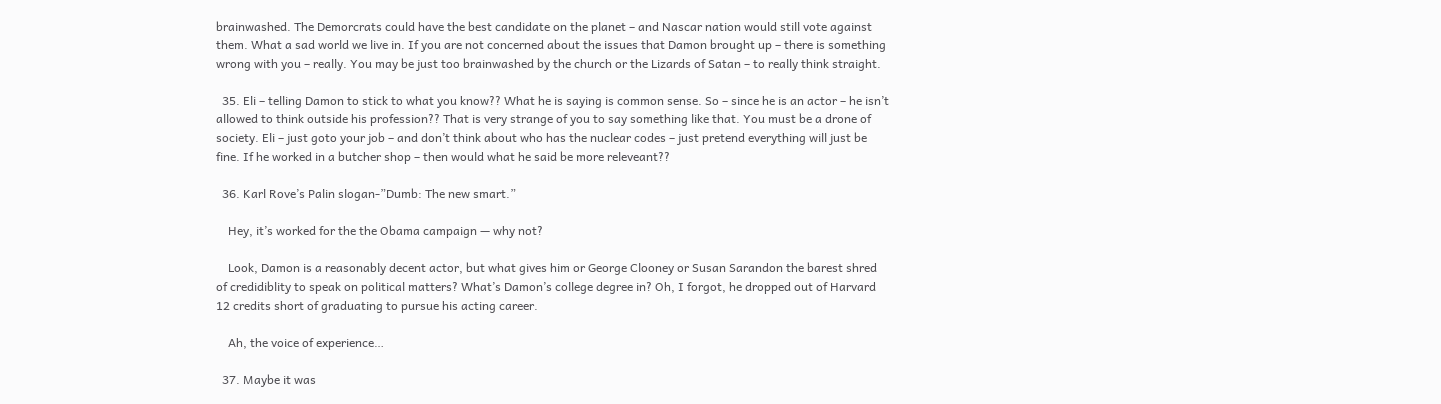brainwashed. The Demorcrats could have the best candidate on the planet – and Nascar nation would still vote against them. What a sad world we live in. If you are not concerned about the issues that Damon brought up – there is something wrong with you – really. You may be just too brainwashed by the church or the Lizards of Satan – to really think straight.

  35. Eli – telling Damon to stick to what you know?? What he is saying is common sense. So – since he is an actor – he isn’t allowed to think outside his profession?? That is very strange of you to say something like that. You must be a drone of society. Eli – just goto your job – and don’t think about who has the nuclear codes – just pretend everything will just be fine. If he worked in a butcher shop – then would what he said be more releveant??

  36. Karl Rove’s Palin slogan-”Dumb: The new smart.”

    Hey, it’s worked for the the Obama campaign — why not?

    Look, Damon is a reasonably decent actor, but what gives him or George Clooney or Susan Sarandon the barest shred of credidiblity to speak on political matters? What’s Damon’s college degree in? Oh, I forgot, he dropped out of Harvard 12 credits short of graduating to pursue his acting career.

    Ah, the voice of experience…

  37. Maybe it was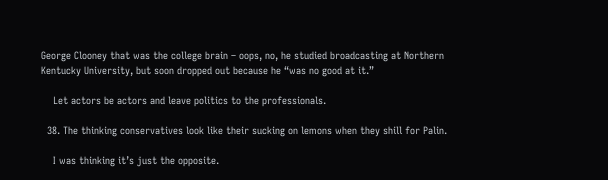George Clooney that was the college brain – oops, no, he studied broadcasting at Northern Kentucky University, but soon dropped out because he “was no good at it.”

    Let actors be actors and leave politics to the professionals.

  38. The thinking conservatives look like their sucking on lemons when they shill for Palin.

    I was thinking it’s just the opposite.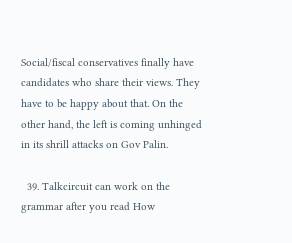Social/fiscal conservatives finally have candidates who share their views. They have to be happy about that. On the other hand, the left is coming unhinged in its shrill attacks on Gov Palin.

  39. Talkcircuit can work on the grammar after you read How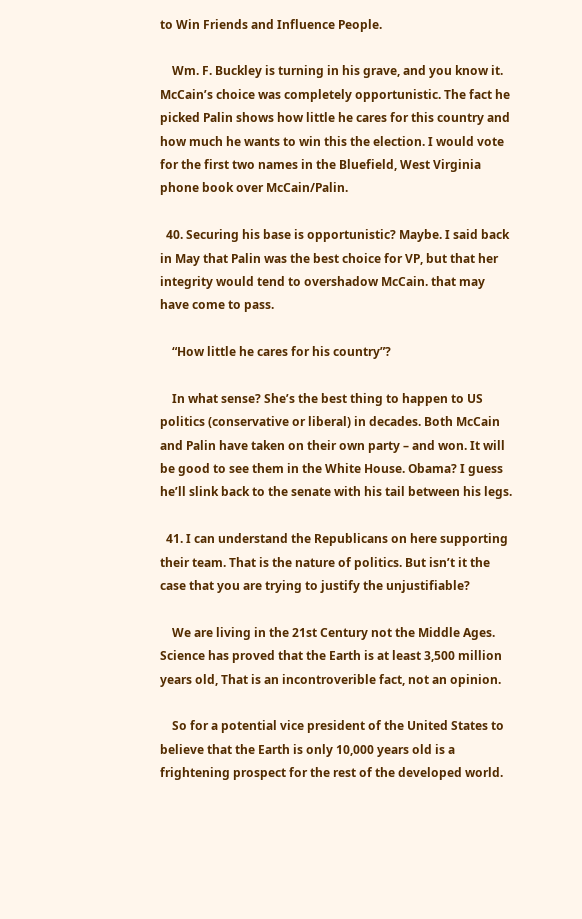to Win Friends and Influence People.

    Wm. F. Buckley is turning in his grave, and you know it. McCain’s choice was completely opportunistic. The fact he picked Palin shows how little he cares for this country and how much he wants to win this the election. I would vote for the first two names in the Bluefield, West Virginia phone book over McCain/Palin.

  40. Securing his base is opportunistic? Maybe. I said back in May that Palin was the best choice for VP, but that her integrity would tend to overshadow McCain. that may have come to pass.

    “How little he cares for his country”?

    In what sense? She’s the best thing to happen to US politics (conservative or liberal) in decades. Both McCain and Palin have taken on their own party – and won. It will be good to see them in the White House. Obama? I guess he’ll slink back to the senate with his tail between his legs.

  41. I can understand the Republicans on here supporting their team. That is the nature of politics. But isn’t it the case that you are trying to justify the unjustifiable?

    We are living in the 21st Century not the Middle Ages. Science has proved that the Earth is at least 3,500 million years old, That is an incontroverible fact, not an opinion.

    So for a potential vice president of the United States to believe that the Earth is only 10,000 years old is a frightening prospect for the rest of the developed world.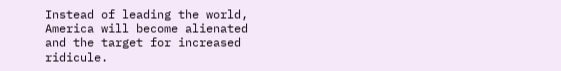Instead of leading the world, America will become alienated and the target for increased ridicule.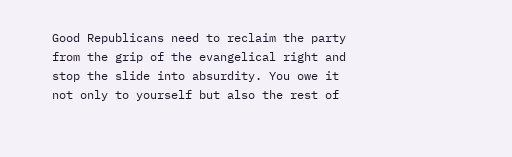Good Republicans need to reclaim the party from the grip of the evangelical right and stop the slide into absurdity. You owe it not only to yourself but also the rest of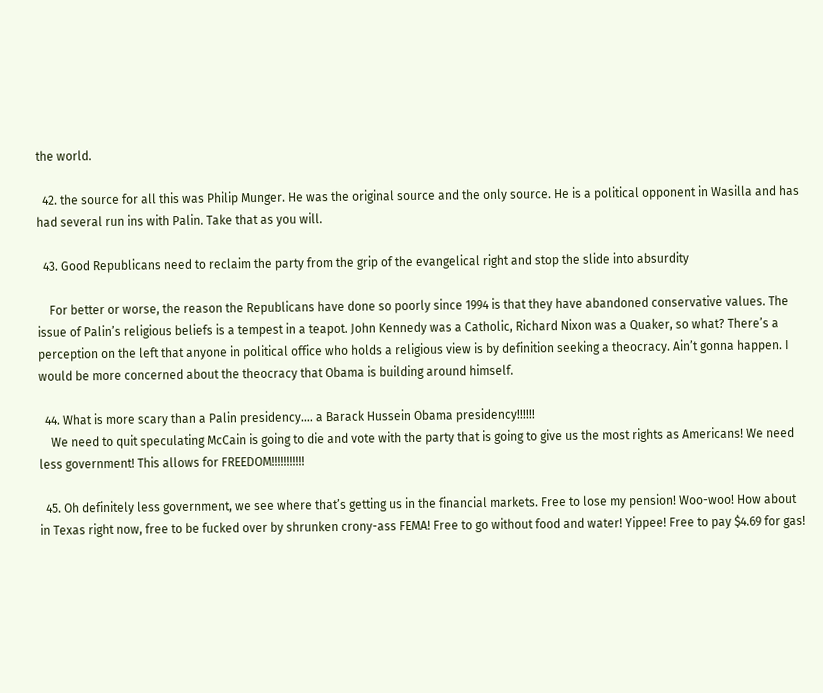the world.

  42. the source for all this was Philip Munger. He was the original source and the only source. He is a political opponent in Wasilla and has had several run ins with Palin. Take that as you will.

  43. Good Republicans need to reclaim the party from the grip of the evangelical right and stop the slide into absurdity

    For better or worse, the reason the Republicans have done so poorly since 1994 is that they have abandoned conservative values. The issue of Palin’s religious beliefs is a tempest in a teapot. John Kennedy was a Catholic, Richard Nixon was a Quaker, so what? There’s a perception on the left that anyone in political office who holds a religious view is by definition seeking a theocracy. Ain’t gonna happen. I would be more concerned about the theocracy that Obama is building around himself.

  44. What is more scary than a Palin presidency…. a Barack Hussein Obama presidency!!!!!!
    We need to quit speculating McCain is going to die and vote with the party that is going to give us the most rights as Americans! We need less government! This allows for FREEDOM!!!!!!!!!!!

  45. Oh definitely less government, we see where that’s getting us in the financial markets. Free to lose my pension! Woo-woo! How about in Texas right now, free to be fucked over by shrunken crony-ass FEMA! Free to go without food and water! Yippee! Free to pay $4.69 for gas!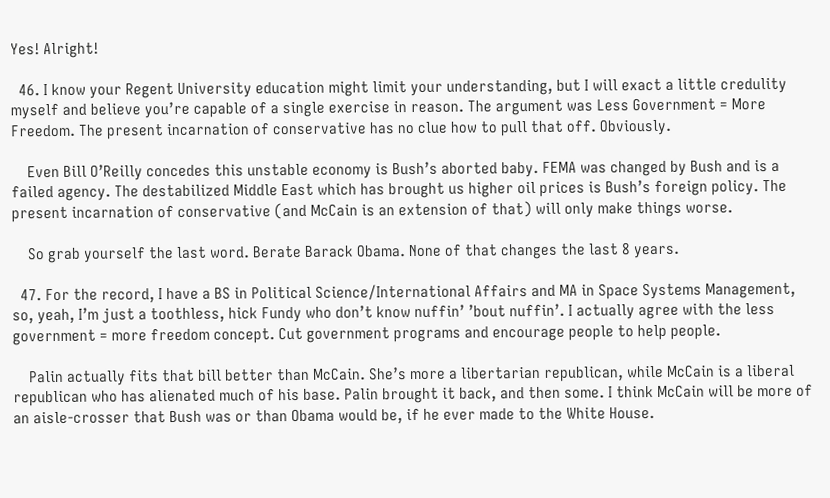Yes! Alright!

  46. I know your Regent University education might limit your understanding, but I will exact a little credulity myself and believe you’re capable of a single exercise in reason. The argument was Less Government = More Freedom. The present incarnation of conservative has no clue how to pull that off. Obviously.

    Even Bill O’Reilly concedes this unstable economy is Bush’s aborted baby. FEMA was changed by Bush and is a failed agency. The destabilized Middle East which has brought us higher oil prices is Bush’s foreign policy. The present incarnation of conservative (and McCain is an extension of that) will only make things worse.

    So grab yourself the last word. Berate Barack Obama. None of that changes the last 8 years.

  47. For the record, I have a BS in Political Science/International Affairs and MA in Space Systems Management, so, yeah, I’m just a toothless, hick Fundy who don’t know nuffin’ ’bout nuffin’. I actually agree with the less government = more freedom concept. Cut government programs and encourage people to help people.

    Palin actually fits that bill better than McCain. She’s more a libertarian republican, while McCain is a liberal republican who has alienated much of his base. Palin brought it back, and then some. I think McCain will be more of an aisle-crosser that Bush was or than Obama would be, if he ever made to the White House.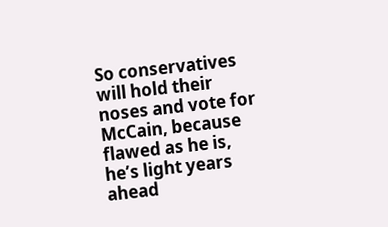So conservatives will hold their noses and vote for McCain, because flawed as he is, he’s light years ahead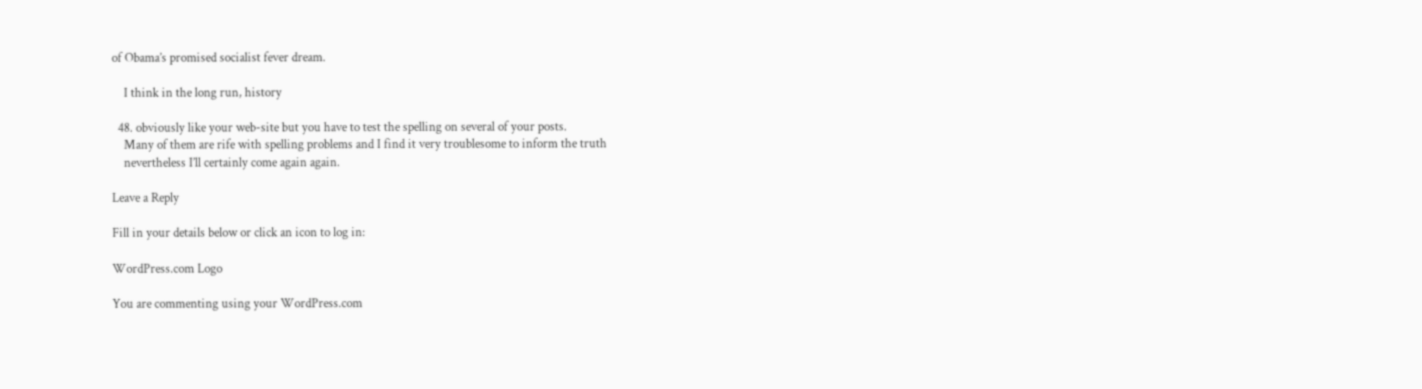of Obama’s promised socialist fever dream.

    I think in the long run, history

  48. obviously like your web-site but you have to test the spelling on several of your posts.
    Many of them are rife with spelling problems and I find it very troublesome to inform the truth
    nevertheless I’ll certainly come again again.

Leave a Reply

Fill in your details below or click an icon to log in:

WordPress.com Logo

You are commenting using your WordPress.com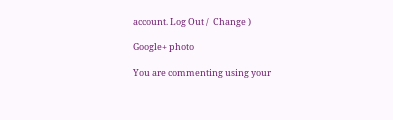account. Log Out /  Change )

Google+ photo

You are commenting using your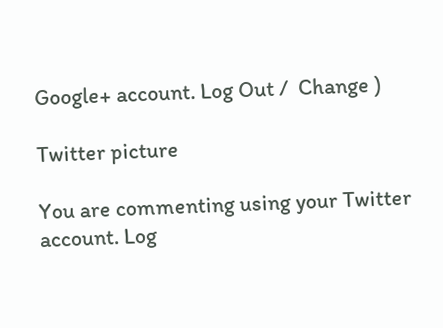Google+ account. Log Out /  Change )

Twitter picture

You are commenting using your Twitter account. Log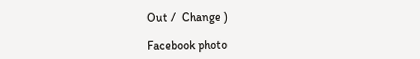Out /  Change )

Facebook photo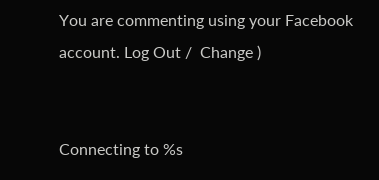You are commenting using your Facebook account. Log Out /  Change )


Connecting to %s